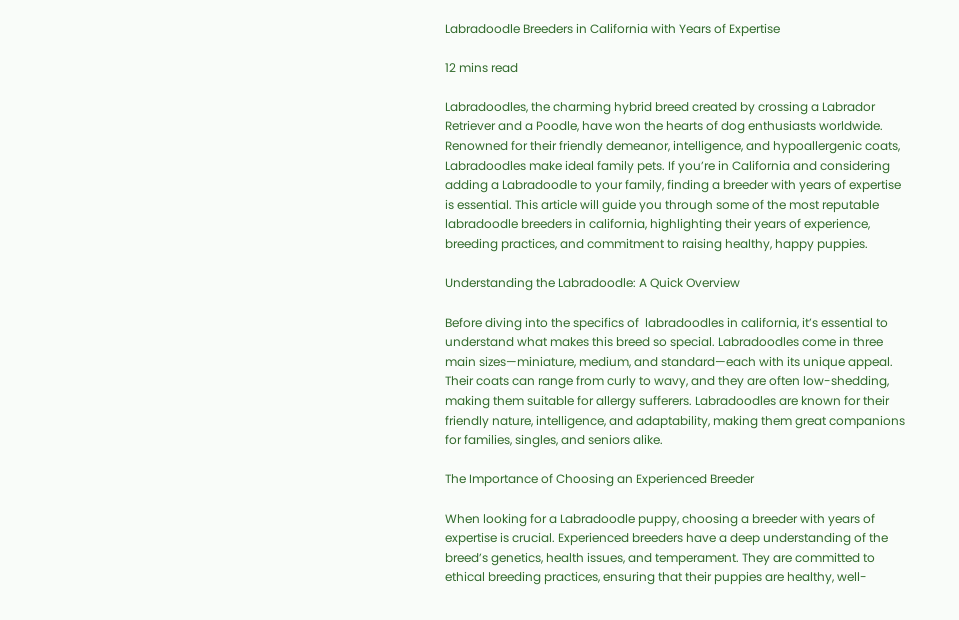Labradoodle Breeders in California with Years of Expertise

12 mins read

Labradoodles, the charming hybrid breed created by crossing a Labrador Retriever and a Poodle, have won the hearts of dog enthusiasts worldwide. Renowned for their friendly demeanor, intelligence, and hypoallergenic coats, Labradoodles make ideal family pets. If you’re in California and considering adding a Labradoodle to your family, finding a breeder with years of expertise is essential. This article will guide you through some of the most reputable labradoodle breeders in california, highlighting their years of experience, breeding practices, and commitment to raising healthy, happy puppies.

Understanding the Labradoodle: A Quick Overview

Before diving into the specifics of  labradoodles in california, it’s essential to understand what makes this breed so special. Labradoodles come in three main sizes—miniature, medium, and standard—each with its unique appeal. Their coats can range from curly to wavy, and they are often low-shedding, making them suitable for allergy sufferers. Labradoodles are known for their friendly nature, intelligence, and adaptability, making them great companions for families, singles, and seniors alike.

The Importance of Choosing an Experienced Breeder

When looking for a Labradoodle puppy, choosing a breeder with years of expertise is crucial. Experienced breeders have a deep understanding of the breed’s genetics, health issues, and temperament. They are committed to ethical breeding practices, ensuring that their puppies are healthy, well-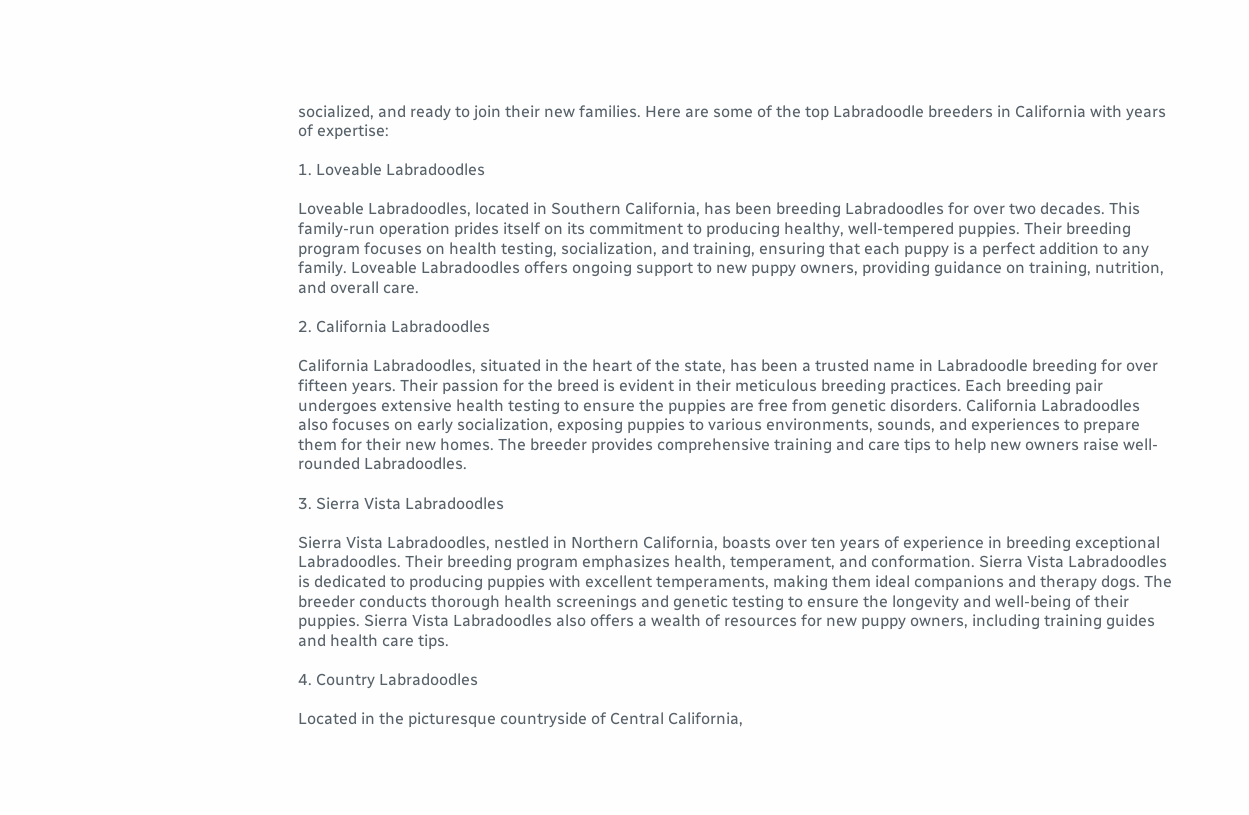socialized, and ready to join their new families. Here are some of the top Labradoodle breeders in California with years of expertise:

1. Loveable Labradoodles

Loveable Labradoodles, located in Southern California, has been breeding Labradoodles for over two decades. This family-run operation prides itself on its commitment to producing healthy, well-tempered puppies. Their breeding program focuses on health testing, socialization, and training, ensuring that each puppy is a perfect addition to any family. Loveable Labradoodles offers ongoing support to new puppy owners, providing guidance on training, nutrition, and overall care.

2. California Labradoodles

California Labradoodles, situated in the heart of the state, has been a trusted name in Labradoodle breeding for over fifteen years. Their passion for the breed is evident in their meticulous breeding practices. Each breeding pair undergoes extensive health testing to ensure the puppies are free from genetic disorders. California Labradoodles also focuses on early socialization, exposing puppies to various environments, sounds, and experiences to prepare them for their new homes. The breeder provides comprehensive training and care tips to help new owners raise well-rounded Labradoodles.

3. Sierra Vista Labradoodles

Sierra Vista Labradoodles, nestled in Northern California, boasts over ten years of experience in breeding exceptional Labradoodles. Their breeding program emphasizes health, temperament, and conformation. Sierra Vista Labradoodles is dedicated to producing puppies with excellent temperaments, making them ideal companions and therapy dogs. The breeder conducts thorough health screenings and genetic testing to ensure the longevity and well-being of their puppies. Sierra Vista Labradoodles also offers a wealth of resources for new puppy owners, including training guides and health care tips.

4. Country Labradoodles

Located in the picturesque countryside of Central California,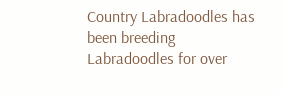Country Labradoodles has been breeding Labradoodles for over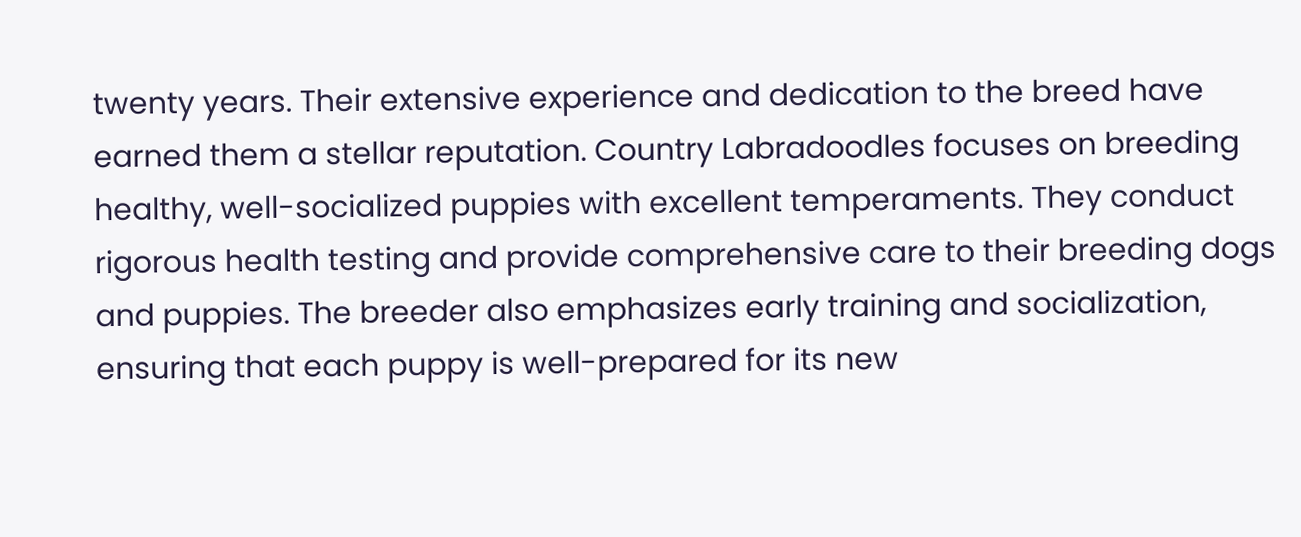twenty years. Their extensive experience and dedication to the breed have earned them a stellar reputation. Country Labradoodles focuses on breeding healthy, well-socialized puppies with excellent temperaments. They conduct rigorous health testing and provide comprehensive care to their breeding dogs and puppies. The breeder also emphasizes early training and socialization, ensuring that each puppy is well-prepared for its new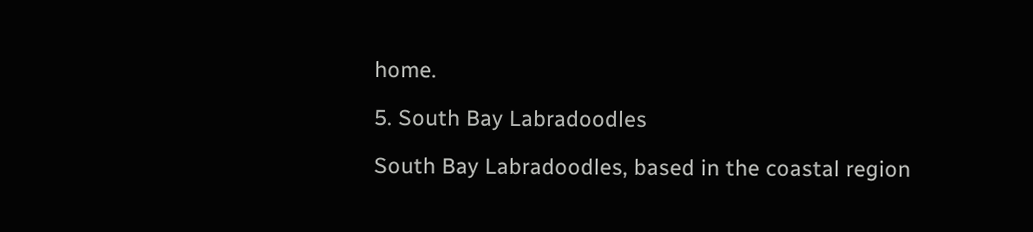home.

5. South Bay Labradoodles

South Bay Labradoodles, based in the coastal region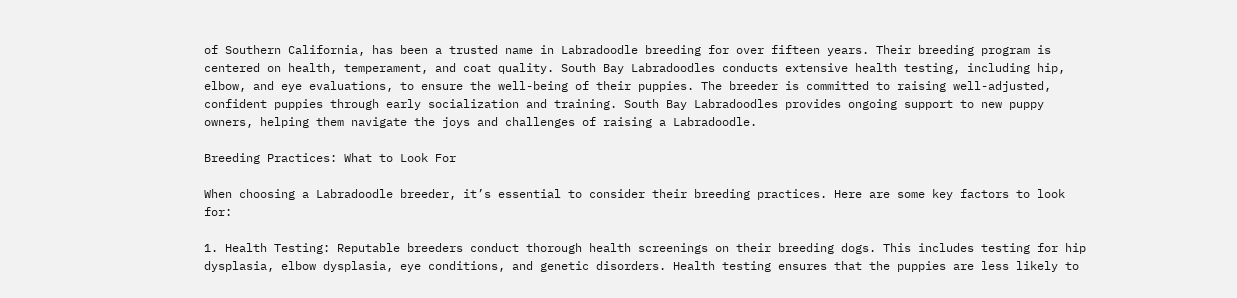of Southern California, has been a trusted name in Labradoodle breeding for over fifteen years. Their breeding program is centered on health, temperament, and coat quality. South Bay Labradoodles conducts extensive health testing, including hip, elbow, and eye evaluations, to ensure the well-being of their puppies. The breeder is committed to raising well-adjusted, confident puppies through early socialization and training. South Bay Labradoodles provides ongoing support to new puppy owners, helping them navigate the joys and challenges of raising a Labradoodle.

Breeding Practices: What to Look For

When choosing a Labradoodle breeder, it’s essential to consider their breeding practices. Here are some key factors to look for:

1. Health Testing: Reputable breeders conduct thorough health screenings on their breeding dogs. This includes testing for hip dysplasia, elbow dysplasia, eye conditions, and genetic disorders. Health testing ensures that the puppies are less likely to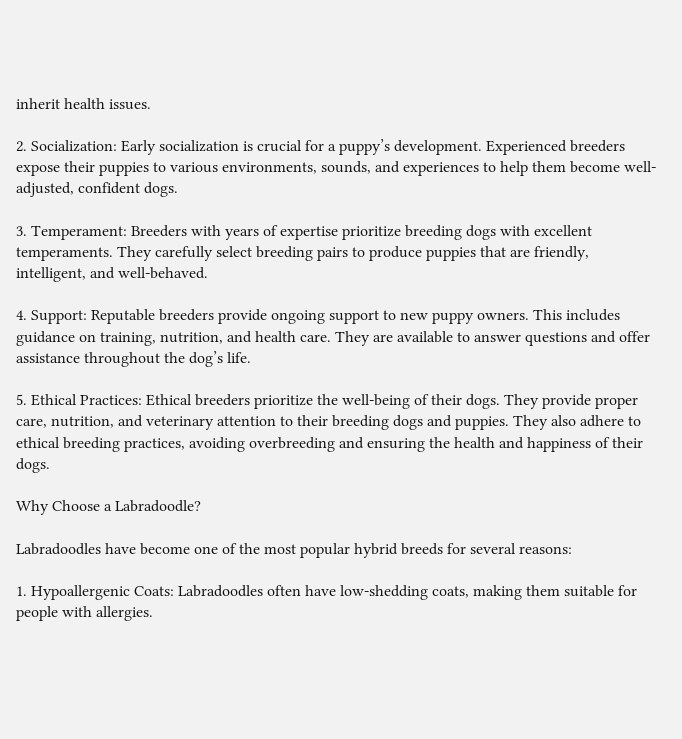inherit health issues.

2. Socialization: Early socialization is crucial for a puppy’s development. Experienced breeders expose their puppies to various environments, sounds, and experiences to help them become well-adjusted, confident dogs.

3. Temperament: Breeders with years of expertise prioritize breeding dogs with excellent temperaments. They carefully select breeding pairs to produce puppies that are friendly, intelligent, and well-behaved.

4. Support: Reputable breeders provide ongoing support to new puppy owners. This includes guidance on training, nutrition, and health care. They are available to answer questions and offer assistance throughout the dog’s life.

5. Ethical Practices: Ethical breeders prioritize the well-being of their dogs. They provide proper care, nutrition, and veterinary attention to their breeding dogs and puppies. They also adhere to ethical breeding practices, avoiding overbreeding and ensuring the health and happiness of their dogs.

Why Choose a Labradoodle?

Labradoodles have become one of the most popular hybrid breeds for several reasons:

1. Hypoallergenic Coats: Labradoodles often have low-shedding coats, making them suitable for people with allergies.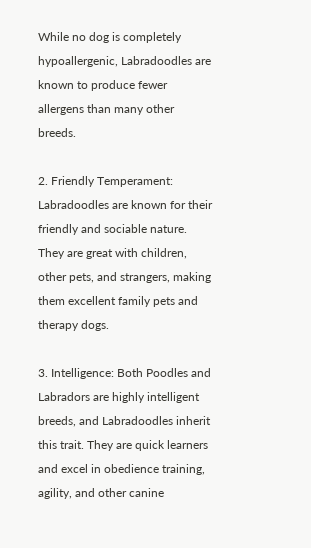While no dog is completely hypoallergenic, Labradoodles are known to produce fewer allergens than many other breeds.

2. Friendly Temperament: Labradoodles are known for their friendly and sociable nature. They are great with children, other pets, and strangers, making them excellent family pets and therapy dogs.

3. Intelligence: Both Poodles and Labradors are highly intelligent breeds, and Labradoodles inherit this trait. They are quick learners and excel in obedience training, agility, and other canine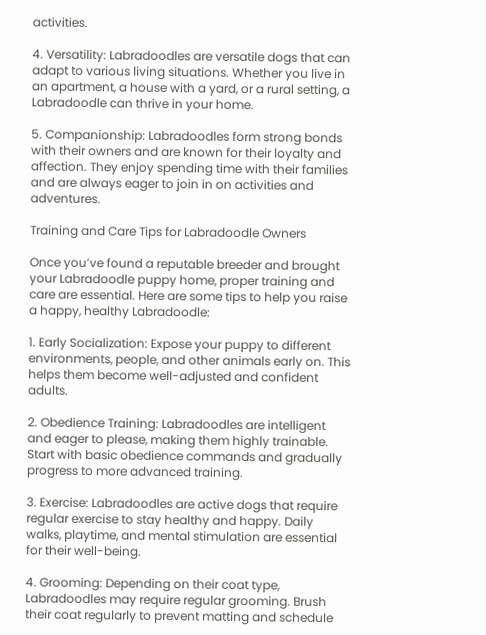activities.

4. Versatility: Labradoodles are versatile dogs that can adapt to various living situations. Whether you live in an apartment, a house with a yard, or a rural setting, a Labradoodle can thrive in your home.

5. Companionship: Labradoodles form strong bonds with their owners and are known for their loyalty and affection. They enjoy spending time with their families and are always eager to join in on activities and adventures.

Training and Care Tips for Labradoodle Owners

Once you’ve found a reputable breeder and brought your Labradoodle puppy home, proper training and care are essential. Here are some tips to help you raise a happy, healthy Labradoodle:

1. Early Socialization: Expose your puppy to different environments, people, and other animals early on. This helps them become well-adjusted and confident adults.

2. Obedience Training: Labradoodles are intelligent and eager to please, making them highly trainable. Start with basic obedience commands and gradually progress to more advanced training.

3. Exercise: Labradoodles are active dogs that require regular exercise to stay healthy and happy. Daily walks, playtime, and mental stimulation are essential for their well-being.

4. Grooming: Depending on their coat type, Labradoodles may require regular grooming. Brush their coat regularly to prevent matting and schedule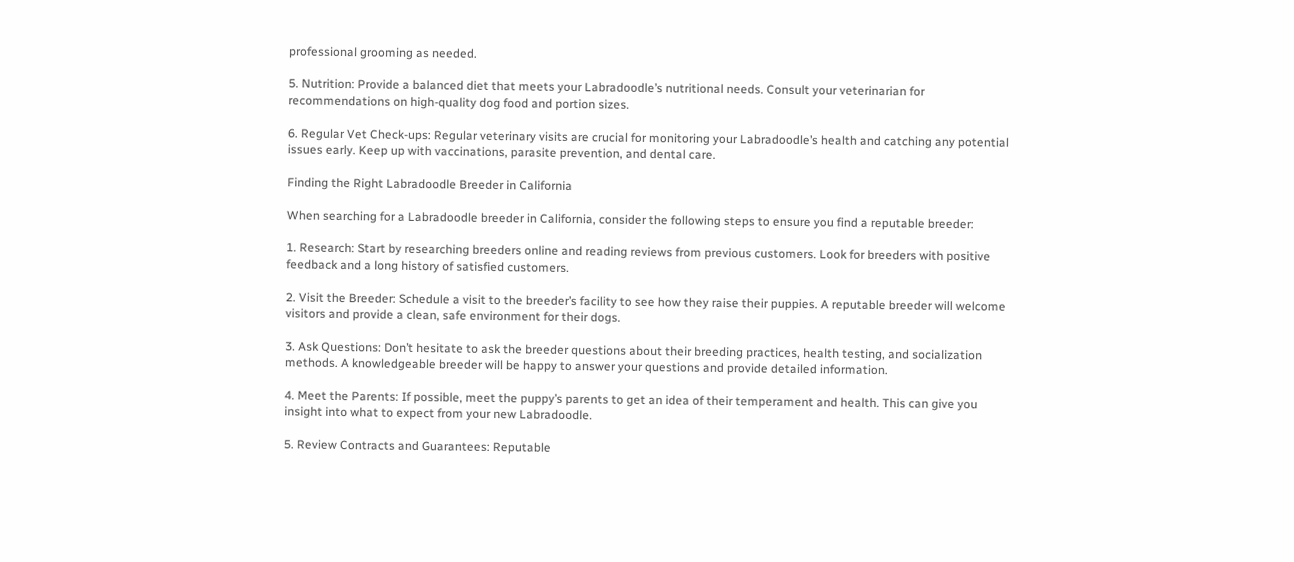professional grooming as needed.

5. Nutrition: Provide a balanced diet that meets your Labradoodle’s nutritional needs. Consult your veterinarian for recommendations on high-quality dog food and portion sizes.

6. Regular Vet Check-ups: Regular veterinary visits are crucial for monitoring your Labradoodle’s health and catching any potential issues early. Keep up with vaccinations, parasite prevention, and dental care.

Finding the Right Labradoodle Breeder in California

When searching for a Labradoodle breeder in California, consider the following steps to ensure you find a reputable breeder:

1. Research: Start by researching breeders online and reading reviews from previous customers. Look for breeders with positive feedback and a long history of satisfied customers.

2. Visit the Breeder: Schedule a visit to the breeder’s facility to see how they raise their puppies. A reputable breeder will welcome visitors and provide a clean, safe environment for their dogs.

3. Ask Questions: Don’t hesitate to ask the breeder questions about their breeding practices, health testing, and socialization methods. A knowledgeable breeder will be happy to answer your questions and provide detailed information.

4. Meet the Parents: If possible, meet the puppy’s parents to get an idea of their temperament and health. This can give you insight into what to expect from your new Labradoodle.

5. Review Contracts and Guarantees: Reputable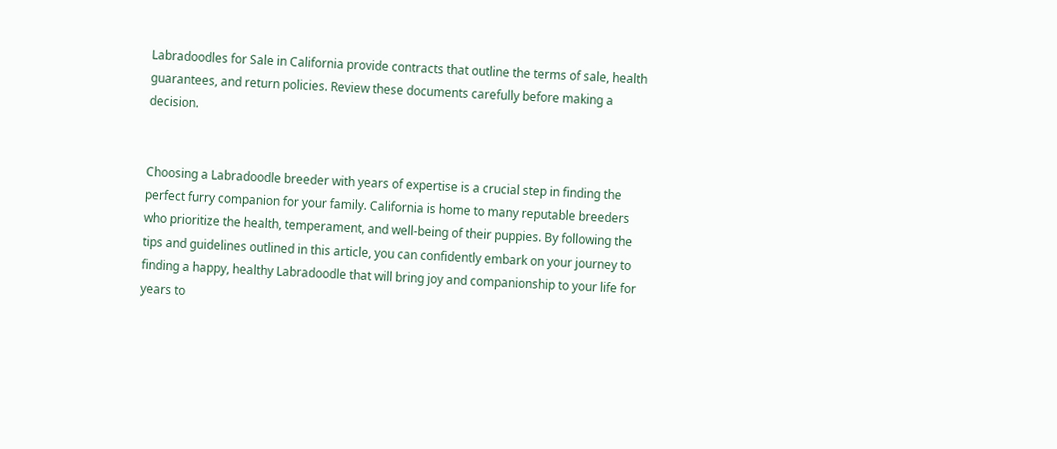Labradoodles for Sale in California provide contracts that outline the terms of sale, health guarantees, and return policies. Review these documents carefully before making a decision.


Choosing a Labradoodle breeder with years of expertise is a crucial step in finding the perfect furry companion for your family. California is home to many reputable breeders who prioritize the health, temperament, and well-being of their puppies. By following the tips and guidelines outlined in this article, you can confidently embark on your journey to finding a happy, healthy Labradoodle that will bring joy and companionship to your life for years to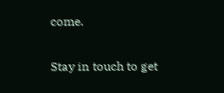come.

Stay in touch to get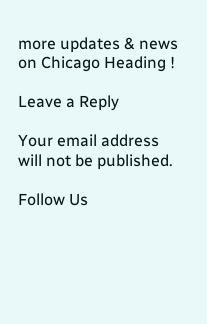more updates & news on Chicago Heading !

Leave a Reply

Your email address will not be published.

Follow Us